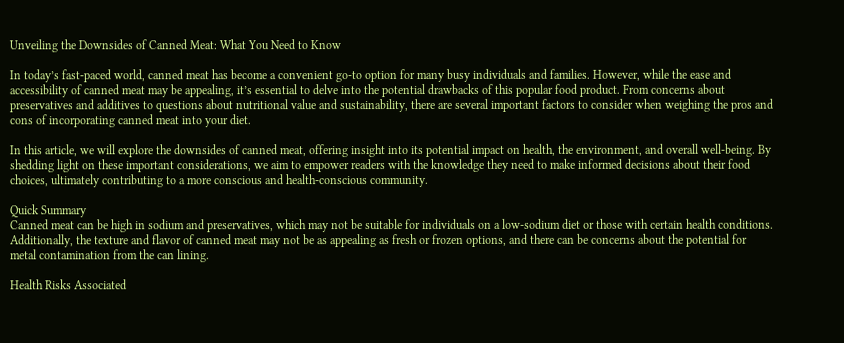Unveiling the Downsides of Canned Meat: What You Need to Know

In today’s fast-paced world, canned meat has become a convenient go-to option for many busy individuals and families. However, while the ease and accessibility of canned meat may be appealing, it’s essential to delve into the potential drawbacks of this popular food product. From concerns about preservatives and additives to questions about nutritional value and sustainability, there are several important factors to consider when weighing the pros and cons of incorporating canned meat into your diet.

In this article, we will explore the downsides of canned meat, offering insight into its potential impact on health, the environment, and overall well-being. By shedding light on these important considerations, we aim to empower readers with the knowledge they need to make informed decisions about their food choices, ultimately contributing to a more conscious and health-conscious community.

Quick Summary
Canned meat can be high in sodium and preservatives, which may not be suitable for individuals on a low-sodium diet or those with certain health conditions. Additionally, the texture and flavor of canned meat may not be as appealing as fresh or frozen options, and there can be concerns about the potential for metal contamination from the can lining.

Health Risks Associated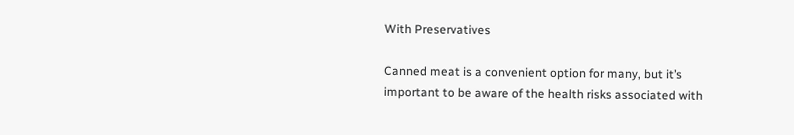With Preservatives

Canned meat is a convenient option for many, but it’s important to be aware of the health risks associated with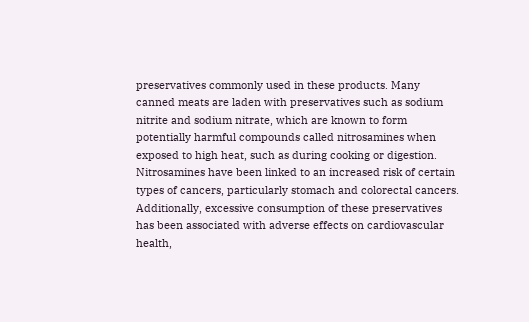preservatives commonly used in these products. Many canned meats are laden with preservatives such as sodium nitrite and sodium nitrate, which are known to form potentially harmful compounds called nitrosamines when exposed to high heat, such as during cooking or digestion. Nitrosamines have been linked to an increased risk of certain types of cancers, particularly stomach and colorectal cancers. Additionally, excessive consumption of these preservatives has been associated with adverse effects on cardiovascular health,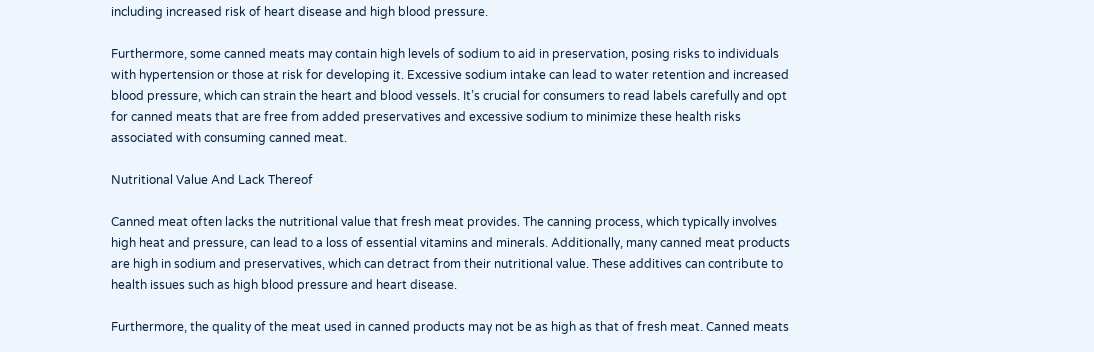including increased risk of heart disease and high blood pressure.

Furthermore, some canned meats may contain high levels of sodium to aid in preservation, posing risks to individuals with hypertension or those at risk for developing it. Excessive sodium intake can lead to water retention and increased blood pressure, which can strain the heart and blood vessels. It’s crucial for consumers to read labels carefully and opt for canned meats that are free from added preservatives and excessive sodium to minimize these health risks associated with consuming canned meat.

Nutritional Value And Lack Thereof

Canned meat often lacks the nutritional value that fresh meat provides. The canning process, which typically involves high heat and pressure, can lead to a loss of essential vitamins and minerals. Additionally, many canned meat products are high in sodium and preservatives, which can detract from their nutritional value. These additives can contribute to health issues such as high blood pressure and heart disease.

Furthermore, the quality of the meat used in canned products may not be as high as that of fresh meat. Canned meats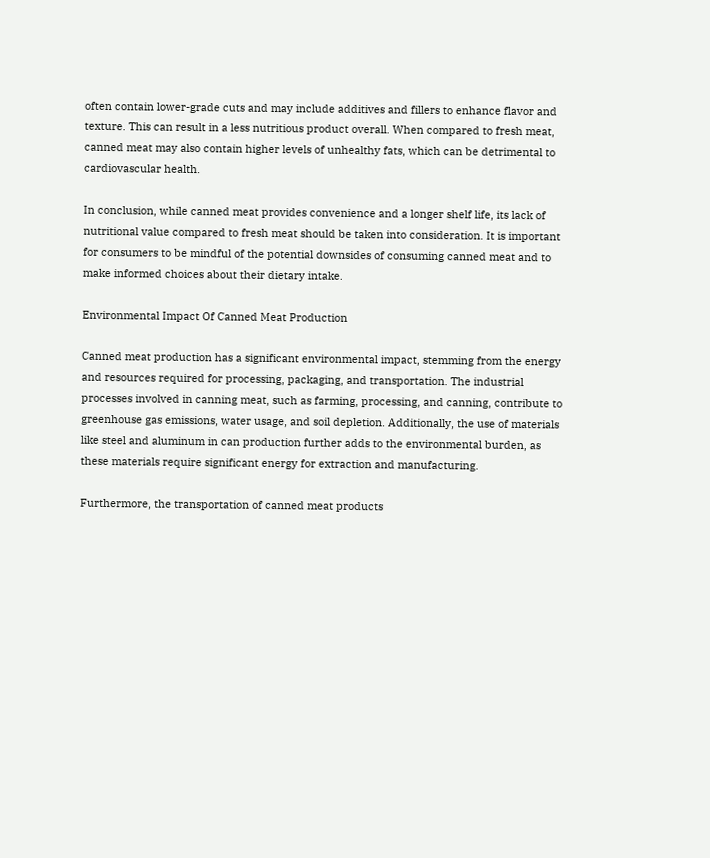often contain lower-grade cuts and may include additives and fillers to enhance flavor and texture. This can result in a less nutritious product overall. When compared to fresh meat, canned meat may also contain higher levels of unhealthy fats, which can be detrimental to cardiovascular health.

In conclusion, while canned meat provides convenience and a longer shelf life, its lack of nutritional value compared to fresh meat should be taken into consideration. It is important for consumers to be mindful of the potential downsides of consuming canned meat and to make informed choices about their dietary intake.

Environmental Impact Of Canned Meat Production

Canned meat production has a significant environmental impact, stemming from the energy and resources required for processing, packaging, and transportation. The industrial processes involved in canning meat, such as farming, processing, and canning, contribute to greenhouse gas emissions, water usage, and soil depletion. Additionally, the use of materials like steel and aluminum in can production further adds to the environmental burden, as these materials require significant energy for extraction and manufacturing.

Furthermore, the transportation of canned meat products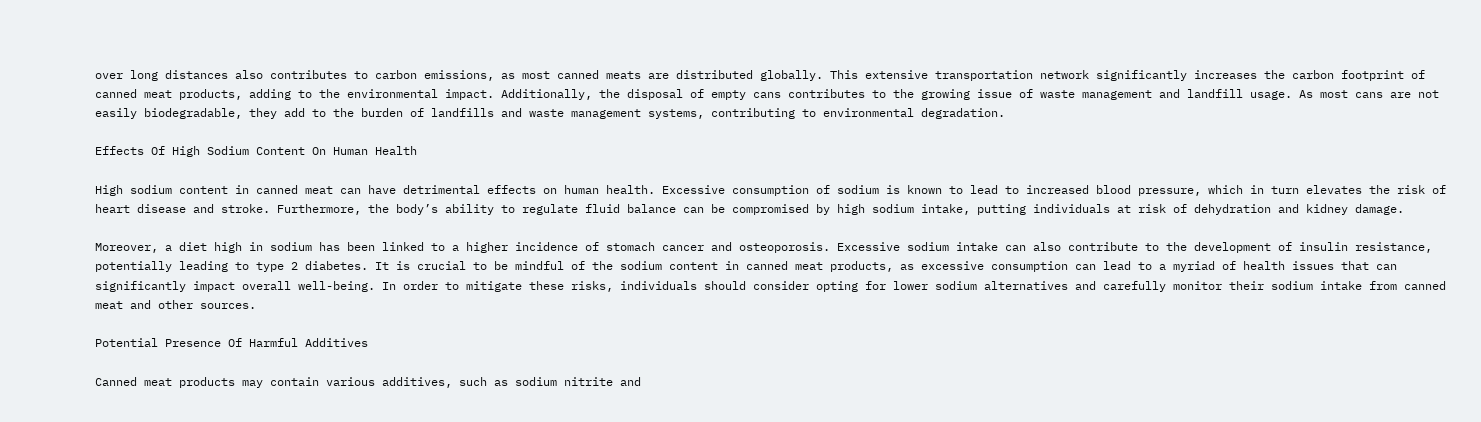over long distances also contributes to carbon emissions, as most canned meats are distributed globally. This extensive transportation network significantly increases the carbon footprint of canned meat products, adding to the environmental impact. Additionally, the disposal of empty cans contributes to the growing issue of waste management and landfill usage. As most cans are not easily biodegradable, they add to the burden of landfills and waste management systems, contributing to environmental degradation.

Effects Of High Sodium Content On Human Health

High sodium content in canned meat can have detrimental effects on human health. Excessive consumption of sodium is known to lead to increased blood pressure, which in turn elevates the risk of heart disease and stroke. Furthermore, the body’s ability to regulate fluid balance can be compromised by high sodium intake, putting individuals at risk of dehydration and kidney damage.

Moreover, a diet high in sodium has been linked to a higher incidence of stomach cancer and osteoporosis. Excessive sodium intake can also contribute to the development of insulin resistance, potentially leading to type 2 diabetes. It is crucial to be mindful of the sodium content in canned meat products, as excessive consumption can lead to a myriad of health issues that can significantly impact overall well-being. In order to mitigate these risks, individuals should consider opting for lower sodium alternatives and carefully monitor their sodium intake from canned meat and other sources.

Potential Presence Of Harmful Additives

Canned meat products may contain various additives, such as sodium nitrite and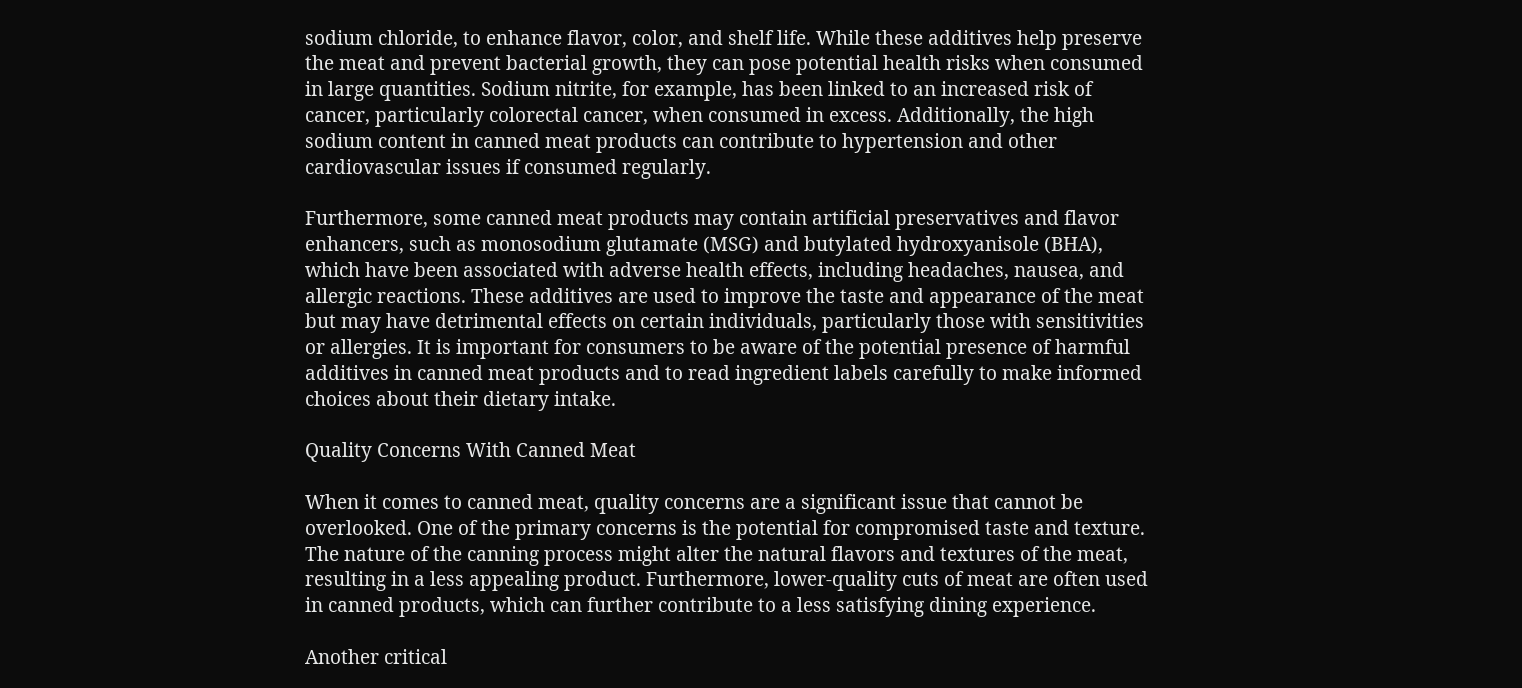sodium chloride, to enhance flavor, color, and shelf life. While these additives help preserve the meat and prevent bacterial growth, they can pose potential health risks when consumed in large quantities. Sodium nitrite, for example, has been linked to an increased risk of cancer, particularly colorectal cancer, when consumed in excess. Additionally, the high sodium content in canned meat products can contribute to hypertension and other cardiovascular issues if consumed regularly.

Furthermore, some canned meat products may contain artificial preservatives and flavor enhancers, such as monosodium glutamate (MSG) and butylated hydroxyanisole (BHA), which have been associated with adverse health effects, including headaches, nausea, and allergic reactions. These additives are used to improve the taste and appearance of the meat but may have detrimental effects on certain individuals, particularly those with sensitivities or allergies. It is important for consumers to be aware of the potential presence of harmful additives in canned meat products and to read ingredient labels carefully to make informed choices about their dietary intake.

Quality Concerns With Canned Meat

When it comes to canned meat, quality concerns are a significant issue that cannot be overlooked. One of the primary concerns is the potential for compromised taste and texture. The nature of the canning process might alter the natural flavors and textures of the meat, resulting in a less appealing product. Furthermore, lower-quality cuts of meat are often used in canned products, which can further contribute to a less satisfying dining experience.

Another critical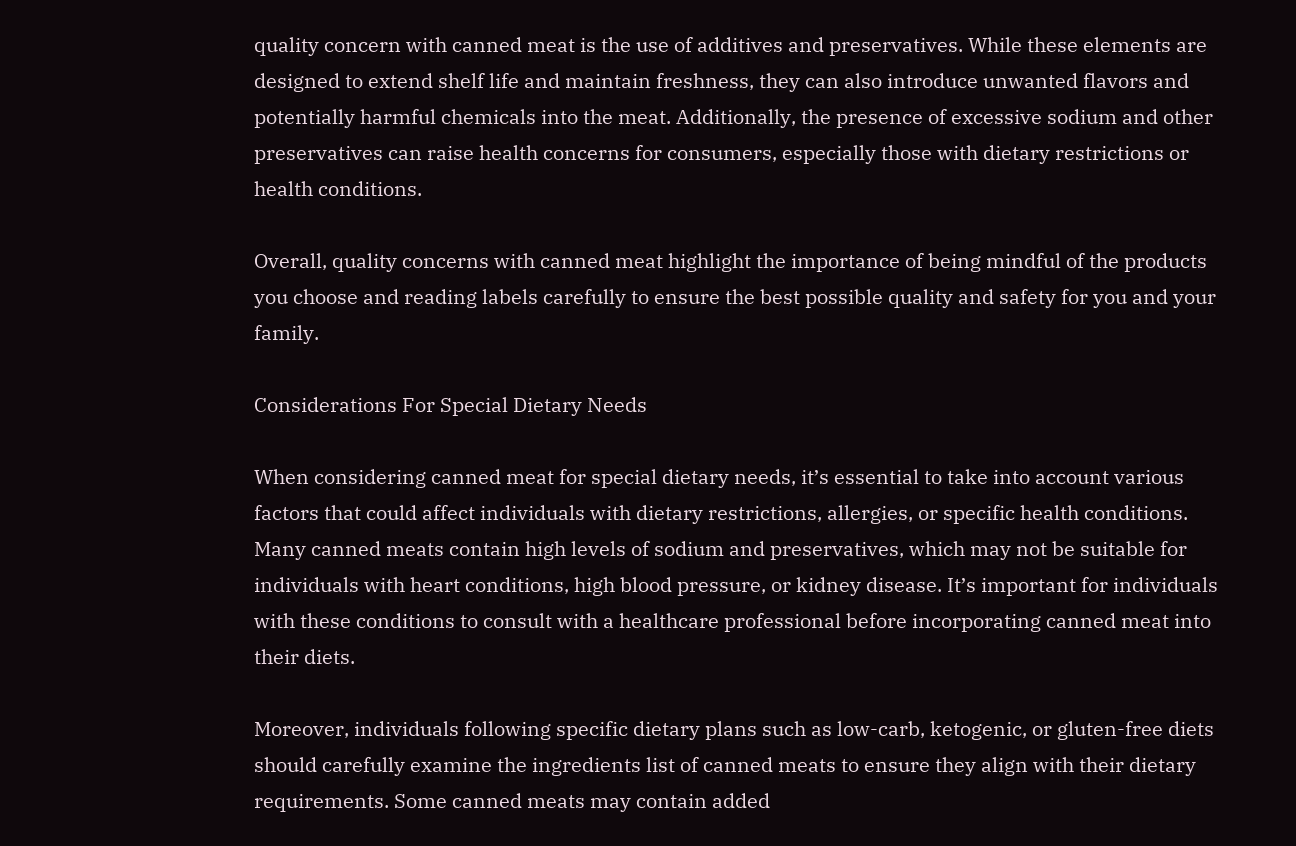quality concern with canned meat is the use of additives and preservatives. While these elements are designed to extend shelf life and maintain freshness, they can also introduce unwanted flavors and potentially harmful chemicals into the meat. Additionally, the presence of excessive sodium and other preservatives can raise health concerns for consumers, especially those with dietary restrictions or health conditions.

Overall, quality concerns with canned meat highlight the importance of being mindful of the products you choose and reading labels carefully to ensure the best possible quality and safety for you and your family.

Considerations For Special Dietary Needs

When considering canned meat for special dietary needs, it’s essential to take into account various factors that could affect individuals with dietary restrictions, allergies, or specific health conditions. Many canned meats contain high levels of sodium and preservatives, which may not be suitable for individuals with heart conditions, high blood pressure, or kidney disease. It’s important for individuals with these conditions to consult with a healthcare professional before incorporating canned meat into their diets.

Moreover, individuals following specific dietary plans such as low-carb, ketogenic, or gluten-free diets should carefully examine the ingredients list of canned meats to ensure they align with their dietary requirements. Some canned meats may contain added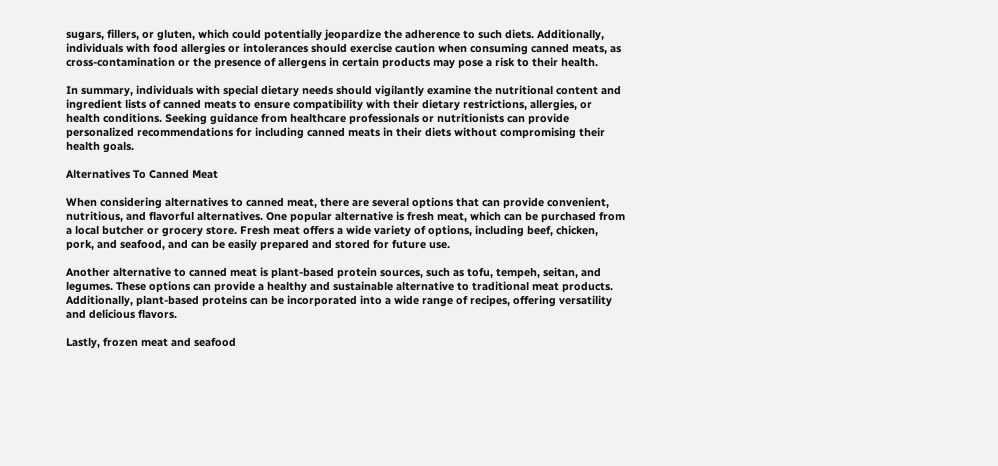sugars, fillers, or gluten, which could potentially jeopardize the adherence to such diets. Additionally, individuals with food allergies or intolerances should exercise caution when consuming canned meats, as cross-contamination or the presence of allergens in certain products may pose a risk to their health.

In summary, individuals with special dietary needs should vigilantly examine the nutritional content and ingredient lists of canned meats to ensure compatibility with their dietary restrictions, allergies, or health conditions. Seeking guidance from healthcare professionals or nutritionists can provide personalized recommendations for including canned meats in their diets without compromising their health goals.

Alternatives To Canned Meat

When considering alternatives to canned meat, there are several options that can provide convenient, nutritious, and flavorful alternatives. One popular alternative is fresh meat, which can be purchased from a local butcher or grocery store. Fresh meat offers a wide variety of options, including beef, chicken, pork, and seafood, and can be easily prepared and stored for future use.

Another alternative to canned meat is plant-based protein sources, such as tofu, tempeh, seitan, and legumes. These options can provide a healthy and sustainable alternative to traditional meat products. Additionally, plant-based proteins can be incorporated into a wide range of recipes, offering versatility and delicious flavors.

Lastly, frozen meat and seafood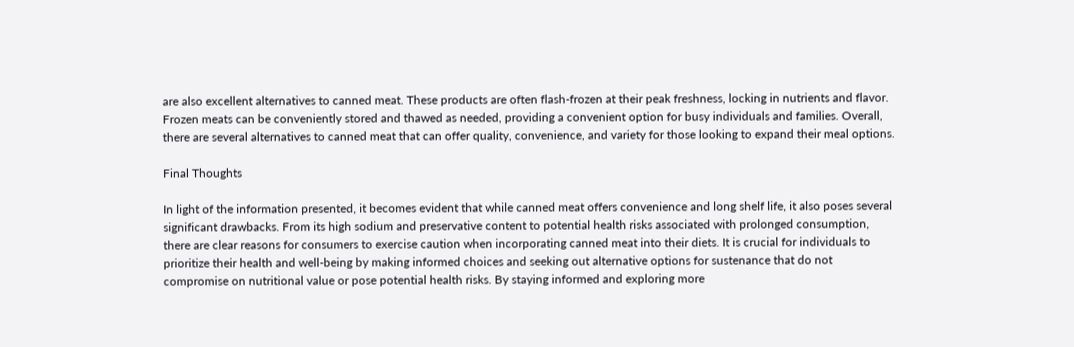are also excellent alternatives to canned meat. These products are often flash-frozen at their peak freshness, locking in nutrients and flavor. Frozen meats can be conveniently stored and thawed as needed, providing a convenient option for busy individuals and families. Overall, there are several alternatives to canned meat that can offer quality, convenience, and variety for those looking to expand their meal options.

Final Thoughts

In light of the information presented, it becomes evident that while canned meat offers convenience and long shelf life, it also poses several significant drawbacks. From its high sodium and preservative content to potential health risks associated with prolonged consumption, there are clear reasons for consumers to exercise caution when incorporating canned meat into their diets. It is crucial for individuals to prioritize their health and well-being by making informed choices and seeking out alternative options for sustenance that do not compromise on nutritional value or pose potential health risks. By staying informed and exploring more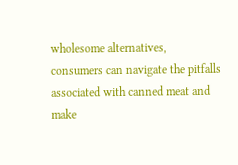wholesome alternatives, consumers can navigate the pitfalls associated with canned meat and make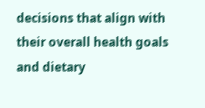decisions that align with their overall health goals and dietary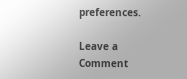preferences.

Leave a Comment